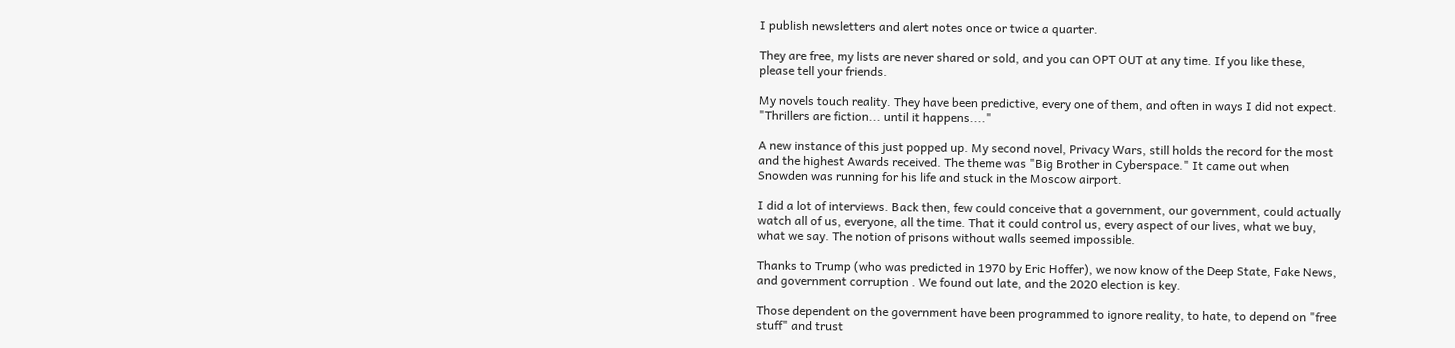I publish newsletters and alert notes once or twice a quarter.

They are free, my lists are never shared or sold, and you can OPT OUT at any time. If you like these, please tell your friends.

My novels touch reality. They have been predictive, every one of them, and often in ways I did not expect. "Thrillers are fiction... until it happens...."

A new instance of this just popped up. My second novel, Privacy Wars, still holds the record for the most and the highest Awards received. The theme was "Big Brother in Cyberspace." It came out when Snowden was running for his life and stuck in the Moscow airport.

I did a lot of interviews. Back then, few could conceive that a government, our government, could actually watch all of us, everyone, all the time. That it could control us, every aspect of our lives, what we buy, what we say. The notion of prisons without walls seemed impossible.

Thanks to Trump (who was predicted in 1970 by Eric Hoffer), we now know of the Deep State, Fake News, and government corruption . We found out late, and the 2020 election is key.

Those dependent on the government have been programmed to ignore reality, to hate, to depend on "free stuff" and trust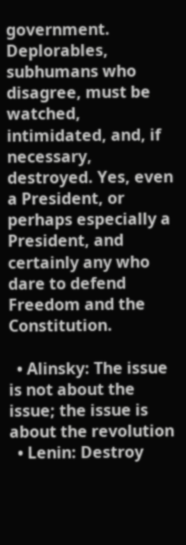government. Deplorables, subhumans who disagree, must be watched, intimidated, and, if necessary, destroyed. Yes, even a President, or perhaps especially a President, and certainly any who dare to defend Freedom and the Constitution.

  • Alinsky: The issue is not about the issue; the issue is about the revolution
  • Lenin: Destroy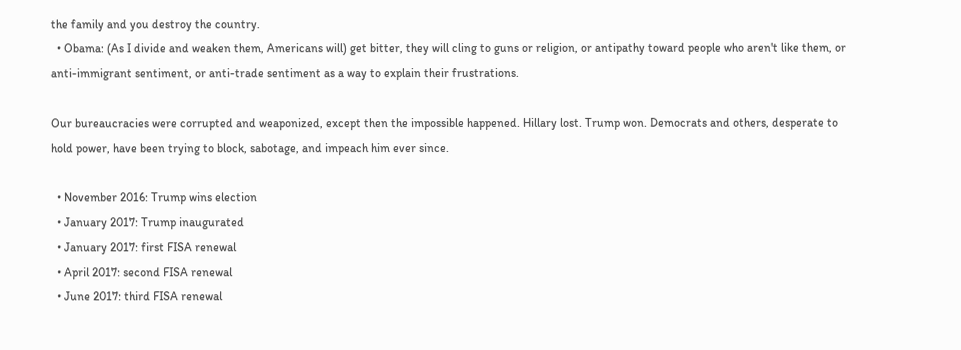the family and you destroy the country.
  • Obama: (As I divide and weaken them, Americans will) get bitter, they will cling to guns or religion, or antipathy toward people who aren't like them, or anti-immigrant sentiment, or anti-trade sentiment as a way to explain their frustrations.

Our bureaucracies were corrupted and weaponized, except then the impossible happened. Hillary lost. Trump won. Democrats and others, desperate to hold power, have been trying to block, sabotage, and impeach him ever since.

  • November 2016: Trump wins election
  • January 2017: Trump inaugurated
  • January 2017: first FISA renewal
  • April 2017: second FISA renewal
  • June 2017: third FISA renewal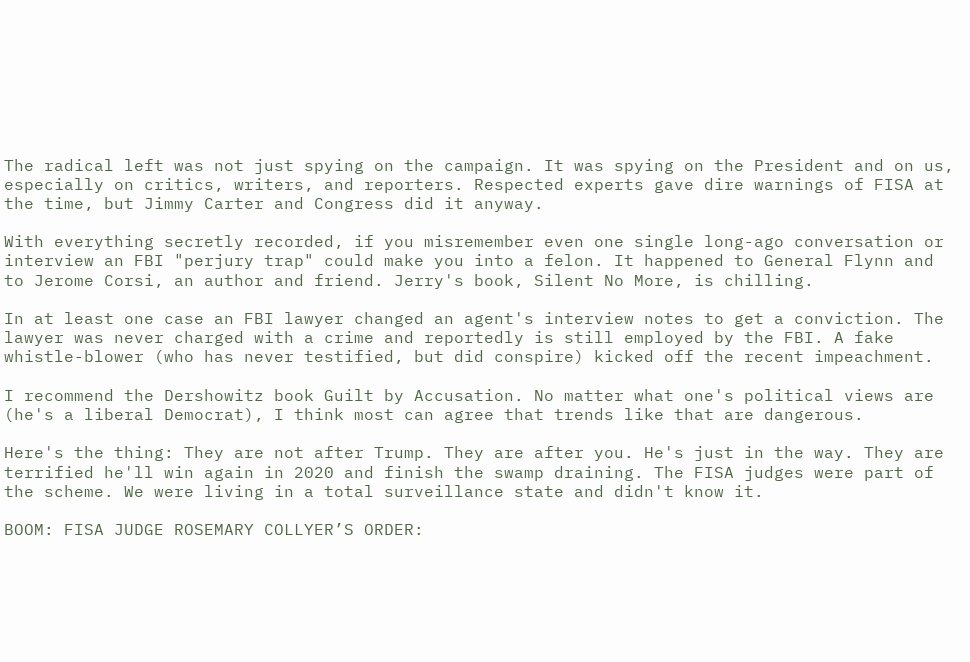The radical left was not just spying on the campaign. It was spying on the President and on us, especially on critics, writers, and reporters. Respected experts gave dire warnings of FISA at the time, but Jimmy Carter and Congress did it anyway.

With everything secretly recorded, if you misremember even one single long-ago conversation or interview an FBI "perjury trap" could make you into a felon. It happened to General Flynn and to Jerome Corsi, an author and friend. Jerry's book, Silent No More, is chilling.

In at least one case an FBI lawyer changed an agent's interview notes to get a conviction. The lawyer was never charged with a crime and reportedly is still employed by the FBI. A fake whistle-blower (who has never testified, but did conspire) kicked off the recent impeachment.

I recommend the Dershowitz book Guilt by Accusation. No matter what one's political views are (he's a liberal Democrat), I think most can agree that trends like that are dangerous.

Here's the thing: They are not after Trump. They are after you. He's just in the way. They are terrified he'll win again in 2020 and finish the swamp draining. The FISA judges were part of the scheme. We were living in a total surveillance state and didn't know it.

BOOM: FISA JUDGE ROSEMARY COLLYER’S ORDER: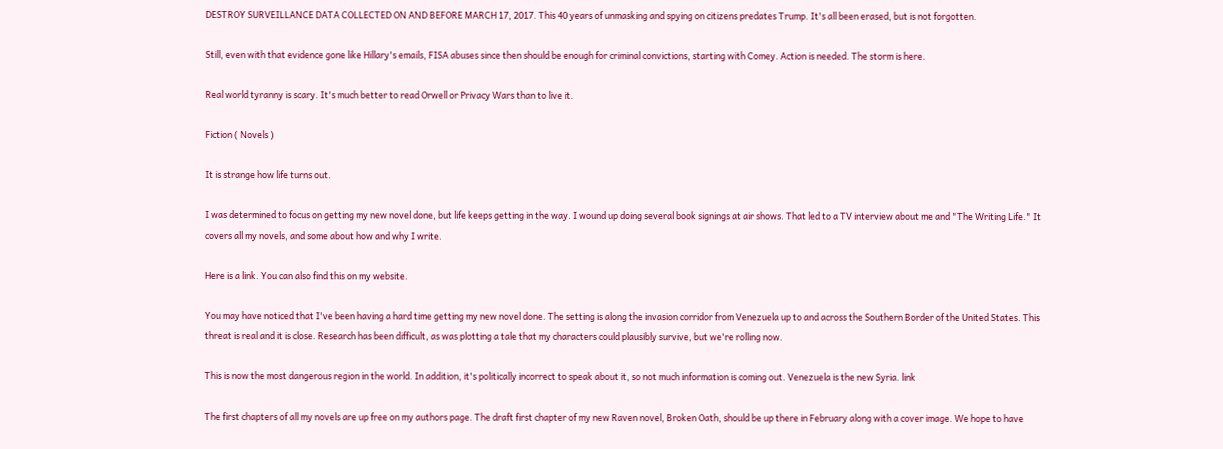DESTROY SURVEILLANCE DATA COLLECTED ON AND BEFORE MARCH 17, 2017. This 40 years of unmasking and spying on citizens predates Trump. It's all been erased, but is not forgotten.

Still, even with that evidence gone like Hillary's emails, FISA abuses since then should be enough for criminal convictions, starting with Comey. Action is needed. The storm is here.

Real world tyranny is scary. It's much better to read Orwell or Privacy Wars than to live it.

Fiction ( Novels )

It is strange how life turns out.

I was determined to focus on getting my new novel done, but life keeps getting in the way. I wound up doing several book signings at air shows. That led to a TV interview about me and "The Writing Life." It covers all my novels, and some about how and why I write.

Here is a link. You can also find this on my website.

You may have noticed that I've been having a hard time getting my new novel done. The setting is along the invasion corridor from Venezuela up to and across the Southern Border of the United States. This threat is real and it is close. Research has been difficult, as was plotting a tale that my characters could plausibly survive, but we're rolling now.

This is now the most dangerous region in the world. In addition, it's politically incorrect to speak about it, so not much information is coming out. Venezuela is the new Syria. link

The first chapters of all my novels are up free on my authors page. The draft first chapter of my new Raven novel, Broken Oath, should be up there in February along with a cover image. We hope to have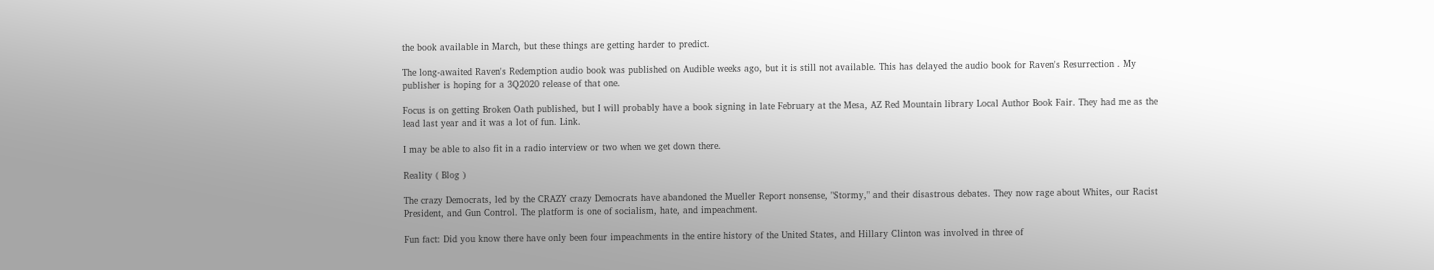the book available in March, but these things are getting harder to predict.

The long-awaited Raven's Redemption audio book was published on Audible weeks ago, but it is still not available. This has delayed the audio book for Raven's Resurrection . My publisher is hoping for a 3Q2020 release of that one.

Focus is on getting Broken Oath published, but I will probably have a book signing in late February at the Mesa, AZ Red Mountain library Local Author Book Fair. They had me as the lead last year and it was a lot of fun. Link.

I may be able to also fit in a radio interview or two when we get down there.

Reality ( Blog )

The crazy Democrats, led by the CRAZY crazy Democrats have abandoned the Mueller Report nonsense, "Stormy," and their disastrous debates. They now rage about Whites, our Racist President, and Gun Control. The platform is one of socialism, hate, and impeachment.

Fun fact: Did you know there have only been four impeachments in the entire history of the United States, and Hillary Clinton was involved in three of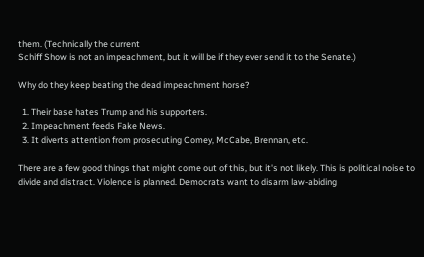them. (Technically the current
Schiff Show is not an impeachment, but it will be if they ever send it to the Senate.)

Why do they keep beating the dead impeachment horse?

  1. Their base hates Trump and his supporters.
  2. Impeachment feeds Fake News.
  3. It diverts attention from prosecuting Comey, McCabe, Brennan, etc.

There are a few good things that might come out of this, but it's not likely. This is political noise to divide and distract. Violence is planned. Democrats want to disarm law-abiding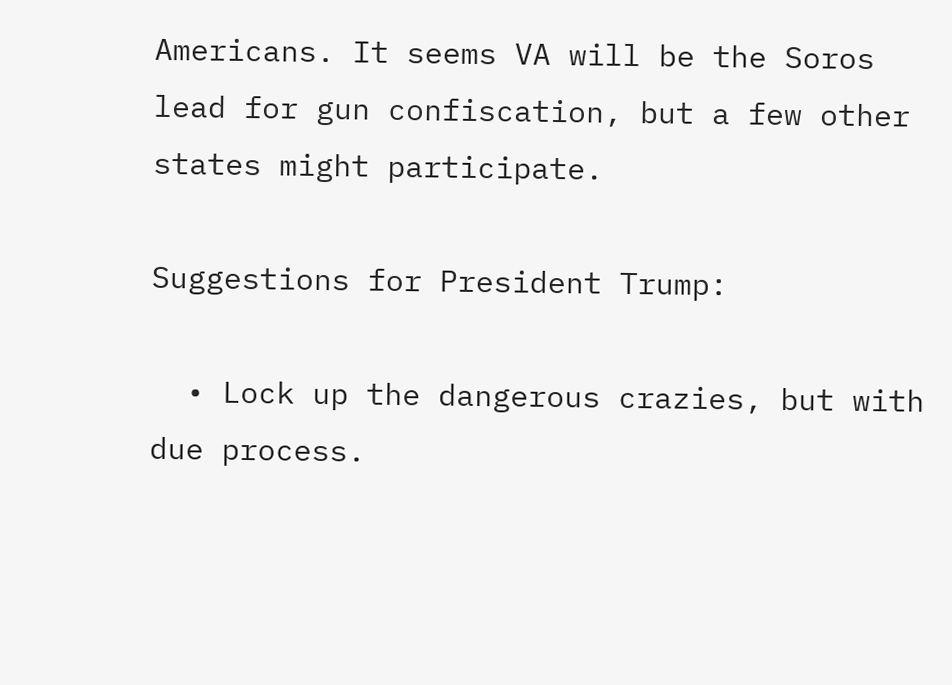Americans. It seems VA will be the Soros lead for gun confiscation, but a few other states might participate.

Suggestions for President Trump:

  • Lock up the dangerous crazies, but with due process.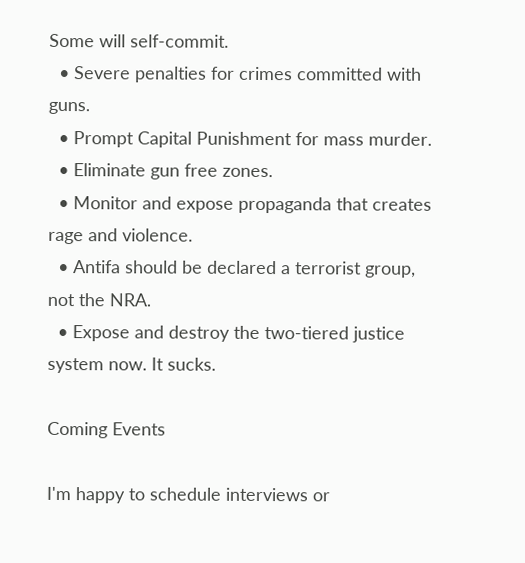Some will self-commit.
  • Severe penalties for crimes committed with guns.
  • Prompt Capital Punishment for mass murder.
  • Eliminate gun free zones.
  • Monitor and expose propaganda that creates rage and violence.
  • Antifa should be declared a terrorist group, not the NRA.
  • Expose and destroy the two-tiered justice system now. It sucks.

Coming Events

I'm happy to schedule interviews or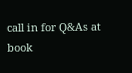call in for Q&As at book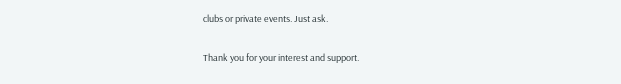clubs or private events. Just ask.

Thank you for your interest and support.